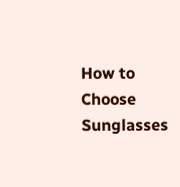How to Choose Sunglasses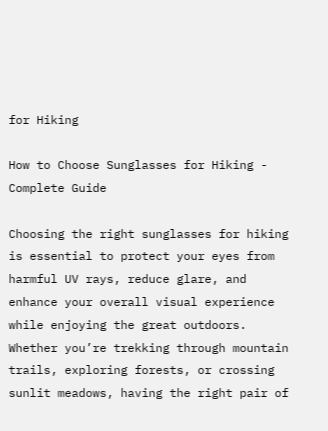for Hiking

How to Choose Sunglasses for Hiking - Complete Guide

Choosing the right sunglasses for hiking is essential to protect your eyes from harmful UV rays, reduce glare, and enhance your overall visual experience while enjoying the great outdoors. Whether you’re trekking through mountain trails, exploring forests, or crossing sunlit meadows, having the right pair of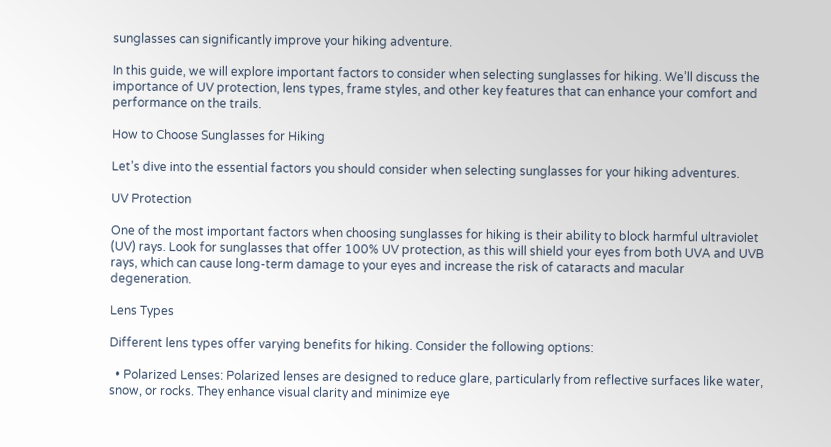sunglasses can significantly improve your hiking adventure.

In this guide, we will explore important factors to consider when selecting sunglasses for hiking. We’ll discuss the importance of UV protection, lens types, frame styles, and other key features that can enhance your comfort and performance on the trails.

How to Choose Sunglasses for Hiking

Let’s dive into the essential factors you should consider when selecting sunglasses for your hiking adventures.

UV Protection

One of the most important factors when choosing sunglasses for hiking is their ability to block harmful ultraviolet (UV) rays. Look for sunglasses that offer 100% UV protection, as this will shield your eyes from both UVA and UVB rays, which can cause long-term damage to your eyes and increase the risk of cataracts and macular degeneration.

Lens Types

Different lens types offer varying benefits for hiking. Consider the following options:

  • Polarized Lenses: Polarized lenses are designed to reduce glare, particularly from reflective surfaces like water, snow, or rocks. They enhance visual clarity and minimize eye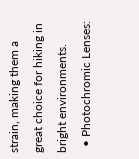strain, making them a great choice for hiking in bright environments.
  • Photochromic Lenses: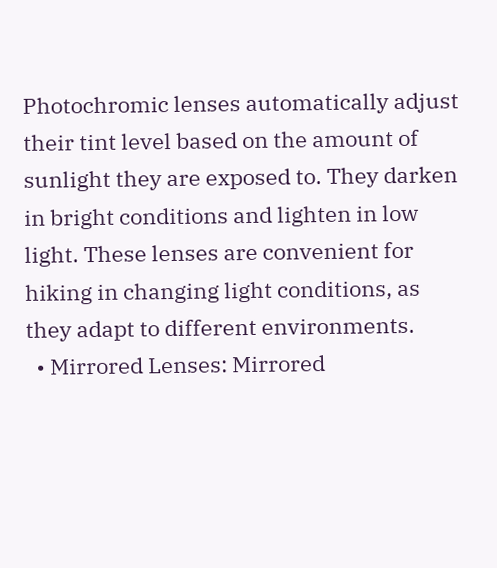Photochromic lenses automatically adjust their tint level based on the amount of sunlight they are exposed to. They darken in bright conditions and lighten in low light. These lenses are convenient for hiking in changing light conditions, as they adapt to different environments.
  • Mirrored Lenses: Mirrored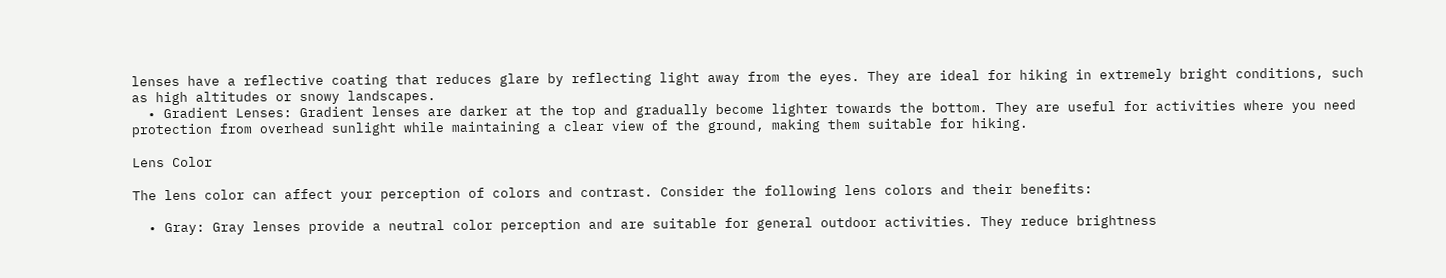lenses have a reflective coating that reduces glare by reflecting light away from the eyes. They are ideal for hiking in extremely bright conditions, such as high altitudes or snowy landscapes.
  • Gradient Lenses: Gradient lenses are darker at the top and gradually become lighter towards the bottom. They are useful for activities where you need protection from overhead sunlight while maintaining a clear view of the ground, making them suitable for hiking.

Lens Color

The lens color can affect your perception of colors and contrast. Consider the following lens colors and their benefits:

  • Gray: Gray lenses provide a neutral color perception and are suitable for general outdoor activities. They reduce brightness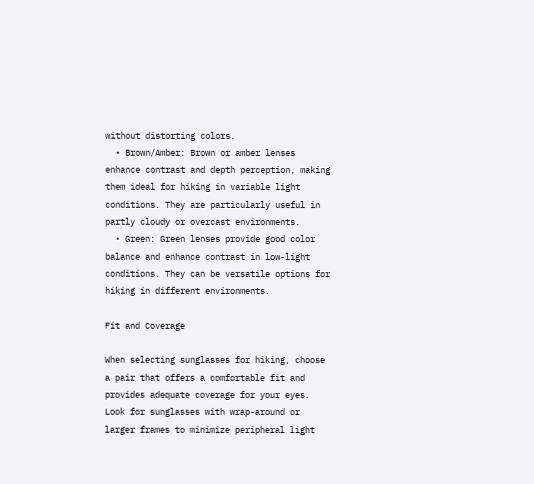without distorting colors.
  • Brown/Amber: Brown or amber lenses enhance contrast and depth perception, making them ideal for hiking in variable light conditions. They are particularly useful in partly cloudy or overcast environments.
  • Green: Green lenses provide good color balance and enhance contrast in low-light conditions. They can be versatile options for hiking in different environments.

Fit and Coverage

When selecting sunglasses for hiking, choose a pair that offers a comfortable fit and provides adequate coverage for your eyes. Look for sunglasses with wrap-around or larger frames to minimize peripheral light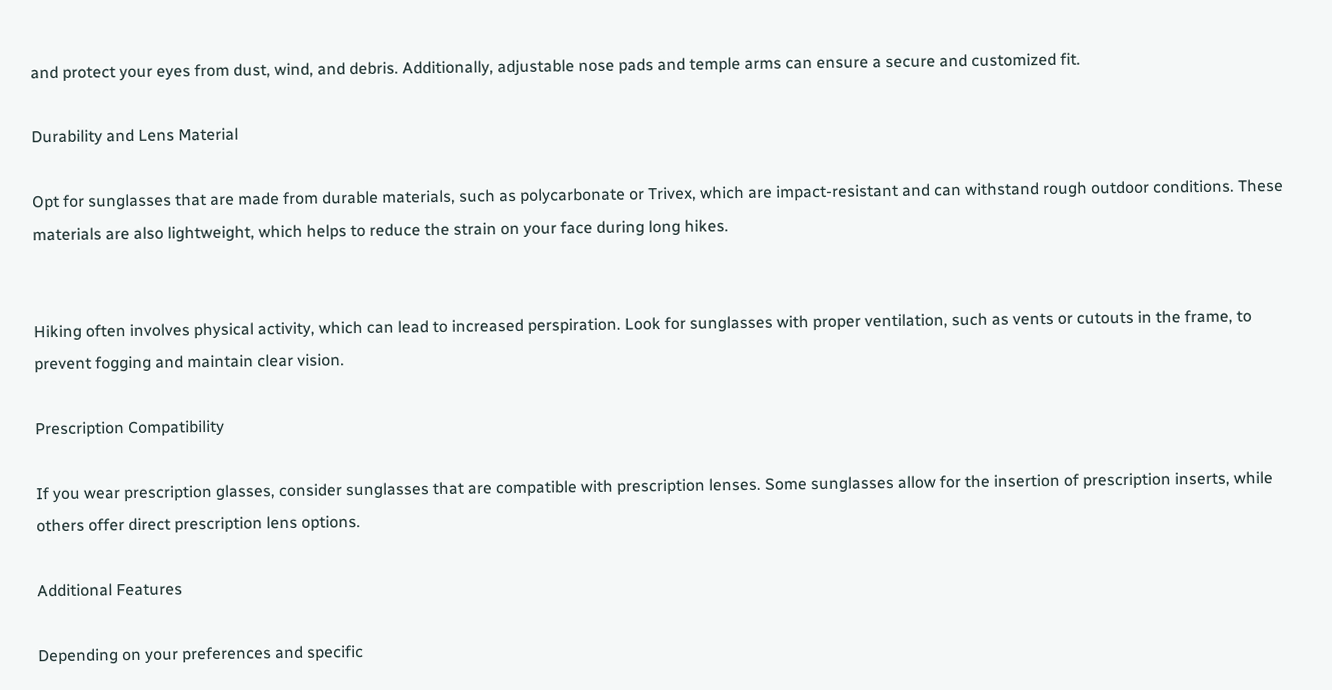and protect your eyes from dust, wind, and debris. Additionally, adjustable nose pads and temple arms can ensure a secure and customized fit.

Durability and Lens Material

Opt for sunglasses that are made from durable materials, such as polycarbonate or Trivex, which are impact-resistant and can withstand rough outdoor conditions. These materials are also lightweight, which helps to reduce the strain on your face during long hikes.


Hiking often involves physical activity, which can lead to increased perspiration. Look for sunglasses with proper ventilation, such as vents or cutouts in the frame, to prevent fogging and maintain clear vision.

Prescription Compatibility

If you wear prescription glasses, consider sunglasses that are compatible with prescription lenses. Some sunglasses allow for the insertion of prescription inserts, while others offer direct prescription lens options.

Additional Features

Depending on your preferences and specific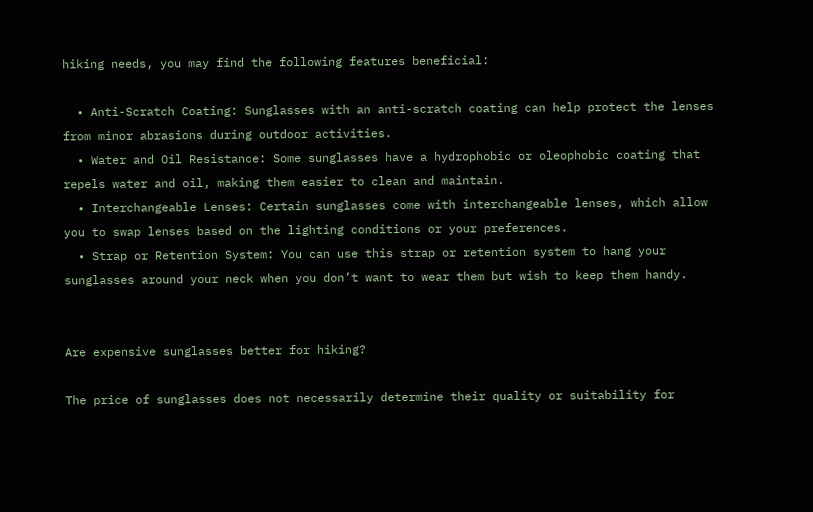hiking needs, you may find the following features beneficial:

  • Anti-Scratch Coating: Sunglasses with an anti-scratch coating can help protect the lenses from minor abrasions during outdoor activities.
  • Water and Oil Resistance: Some sunglasses have a hydrophobic or oleophobic coating that repels water and oil, making them easier to clean and maintain.
  • Interchangeable Lenses: Certain sunglasses come with interchangeable lenses, which allow you to swap lenses based on the lighting conditions or your preferences.
  • Strap or Retention System: You can use this strap or retention system to hang your sunglasses around your neck when you don’t want to wear them but wish to keep them handy.


Are expensive sunglasses better for hiking?

The price of sunglasses does not necessarily determine their quality or suitability for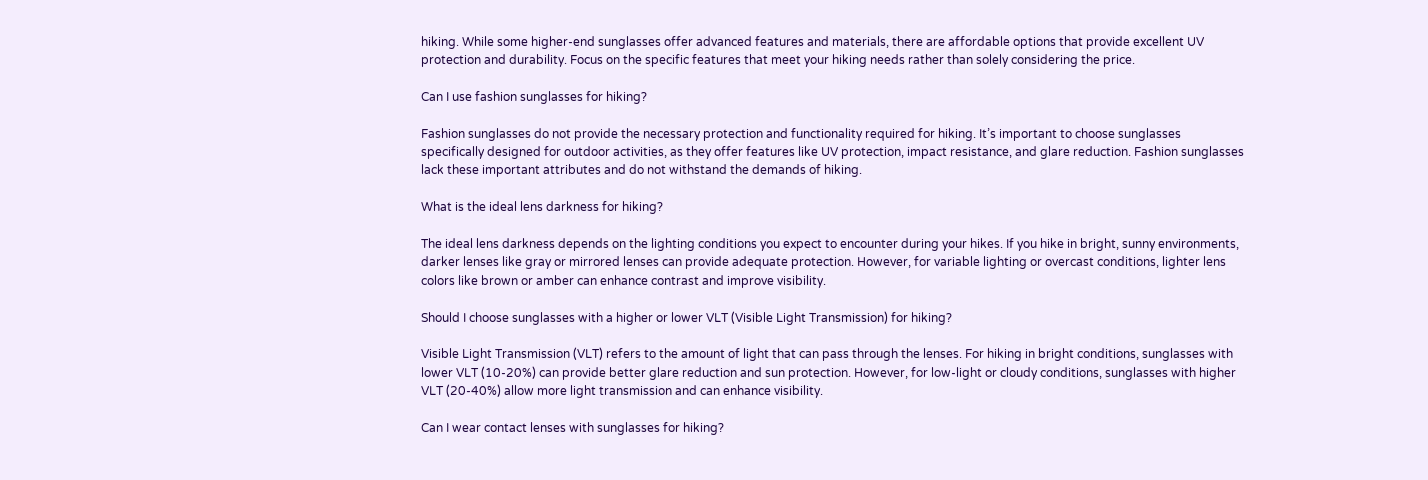hiking. While some higher-end sunglasses offer advanced features and materials, there are affordable options that provide excellent UV protection and durability. Focus on the specific features that meet your hiking needs rather than solely considering the price.

Can I use fashion sunglasses for hiking?

Fashion sunglasses do not provide the necessary protection and functionality required for hiking. It’s important to choose sunglasses specifically designed for outdoor activities, as they offer features like UV protection, impact resistance, and glare reduction. Fashion sunglasses lack these important attributes and do not withstand the demands of hiking.

What is the ideal lens darkness for hiking?

The ideal lens darkness depends on the lighting conditions you expect to encounter during your hikes. If you hike in bright, sunny environments, darker lenses like gray or mirrored lenses can provide adequate protection. However, for variable lighting or overcast conditions, lighter lens colors like brown or amber can enhance contrast and improve visibility.

Should I choose sunglasses with a higher or lower VLT (Visible Light Transmission) for hiking?

Visible Light Transmission (VLT) refers to the amount of light that can pass through the lenses. For hiking in bright conditions, sunglasses with lower VLT (10-20%) can provide better glare reduction and sun protection. However, for low-light or cloudy conditions, sunglasses with higher VLT (20-40%) allow more light transmission and can enhance visibility.

Can I wear contact lenses with sunglasses for hiking?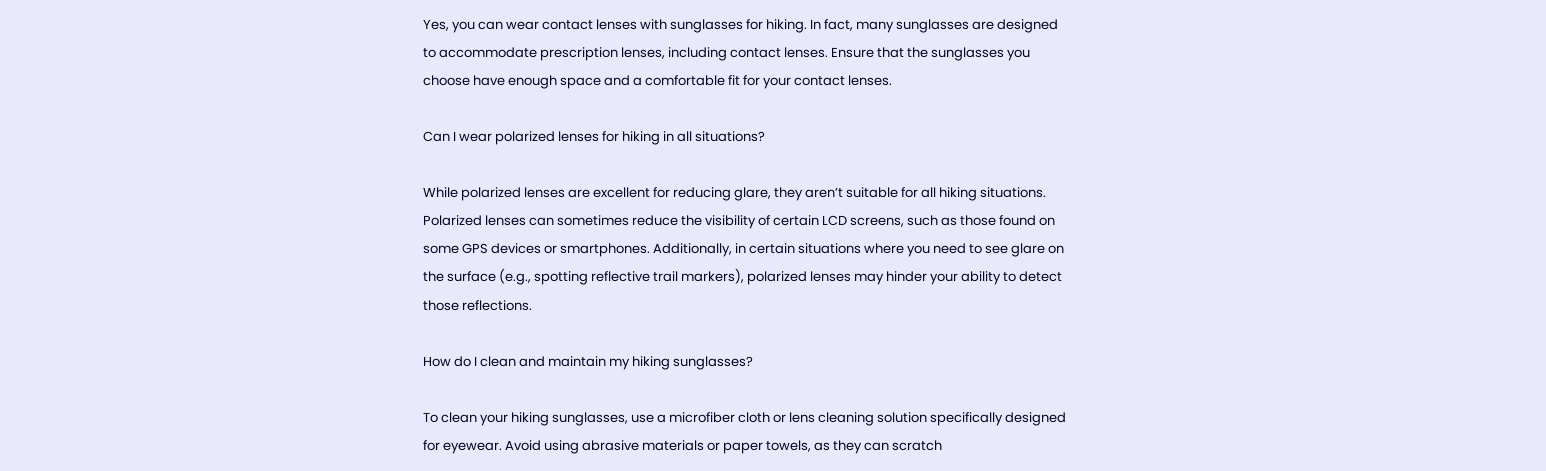Yes, you can wear contact lenses with sunglasses for hiking. In fact, many sunglasses are designed to accommodate prescription lenses, including contact lenses. Ensure that the sunglasses you choose have enough space and a comfortable fit for your contact lenses.

Can I wear polarized lenses for hiking in all situations?

While polarized lenses are excellent for reducing glare, they aren’t suitable for all hiking situations. Polarized lenses can sometimes reduce the visibility of certain LCD screens, such as those found on some GPS devices or smartphones. Additionally, in certain situations where you need to see glare on the surface (e.g., spotting reflective trail markers), polarized lenses may hinder your ability to detect those reflections.

How do I clean and maintain my hiking sunglasses?

To clean your hiking sunglasses, use a microfiber cloth or lens cleaning solution specifically designed for eyewear. Avoid using abrasive materials or paper towels, as they can scratch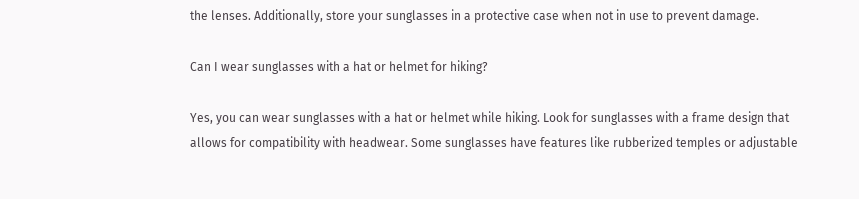the lenses. Additionally, store your sunglasses in a protective case when not in use to prevent damage.

Can I wear sunglasses with a hat or helmet for hiking?

Yes, you can wear sunglasses with a hat or helmet while hiking. Look for sunglasses with a frame design that allows for compatibility with headwear. Some sunglasses have features like rubberized temples or adjustable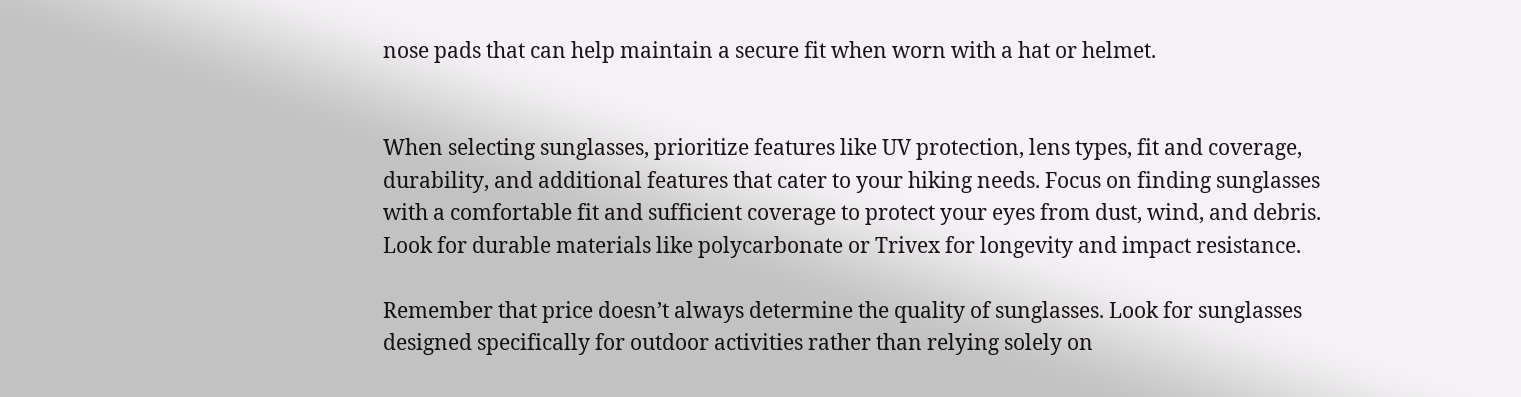nose pads that can help maintain a secure fit when worn with a hat or helmet.


When selecting sunglasses, prioritize features like UV protection, lens types, fit and coverage, durability, and additional features that cater to your hiking needs. Focus on finding sunglasses with a comfortable fit and sufficient coverage to protect your eyes from dust, wind, and debris. Look for durable materials like polycarbonate or Trivex for longevity and impact resistance.

Remember that price doesn’t always determine the quality of sunglasses. Look for sunglasses designed specifically for outdoor activities rather than relying solely on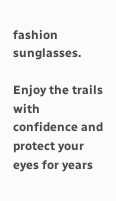fashion sunglasses.

Enjoy the trails with confidence and protect your eyes for years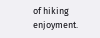of hiking enjoyment.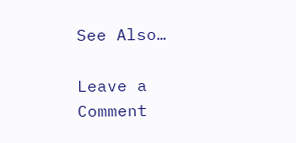See Also…

Leave a Comment